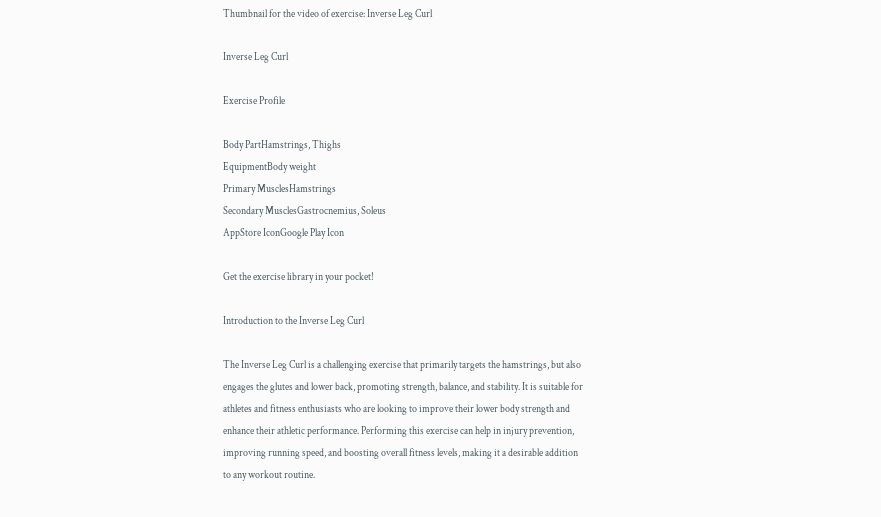Thumbnail for the video of exercise: Inverse Leg Curl

Inverse Leg Curl

Exercise Profile

Body PartHamstrings, Thighs
EquipmentBody weight
Primary MusclesHamstrings
Secondary MusclesGastrocnemius, Soleus
AppStore IconGoogle Play Icon

Get the exercise library in your pocket!

Introduction to the Inverse Leg Curl

The Inverse Leg Curl is a challenging exercise that primarily targets the hamstrings, but also engages the glutes and lower back, promoting strength, balance, and stability. It is suitable for athletes and fitness enthusiasts who are looking to improve their lower body strength and enhance their athletic performance. Performing this exercise can help in injury prevention, improving running speed, and boosting overall fitness levels, making it a desirable addition to any workout routine.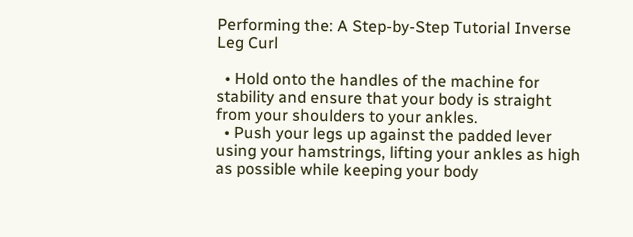Performing the: A Step-by-Step Tutorial Inverse Leg Curl

  • Hold onto the handles of the machine for stability and ensure that your body is straight from your shoulders to your ankles.
  • Push your legs up against the padded lever using your hamstrings, lifting your ankles as high as possible while keeping your body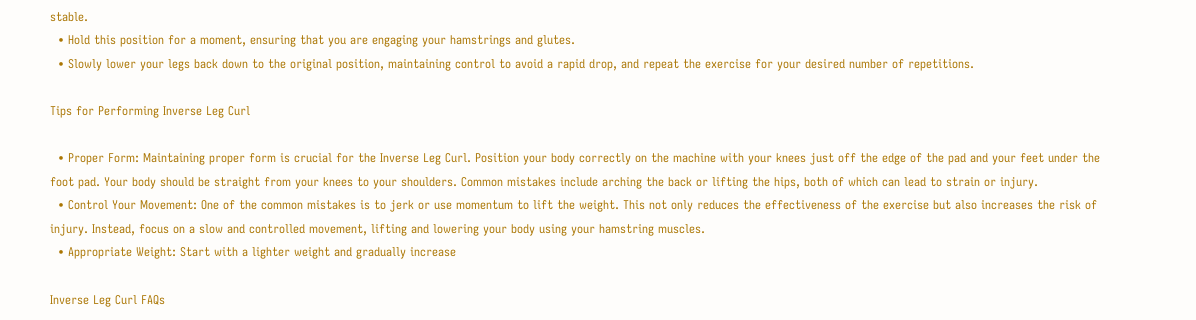stable.
  • Hold this position for a moment, ensuring that you are engaging your hamstrings and glutes.
  • Slowly lower your legs back down to the original position, maintaining control to avoid a rapid drop, and repeat the exercise for your desired number of repetitions.

Tips for Performing Inverse Leg Curl

  • Proper Form: Maintaining proper form is crucial for the Inverse Leg Curl. Position your body correctly on the machine with your knees just off the edge of the pad and your feet under the foot pad. Your body should be straight from your knees to your shoulders. Common mistakes include arching the back or lifting the hips, both of which can lead to strain or injury.
  • Control Your Movement: One of the common mistakes is to jerk or use momentum to lift the weight. This not only reduces the effectiveness of the exercise but also increases the risk of injury. Instead, focus on a slow and controlled movement, lifting and lowering your body using your hamstring muscles.
  • Appropriate Weight: Start with a lighter weight and gradually increase

Inverse Leg Curl FAQs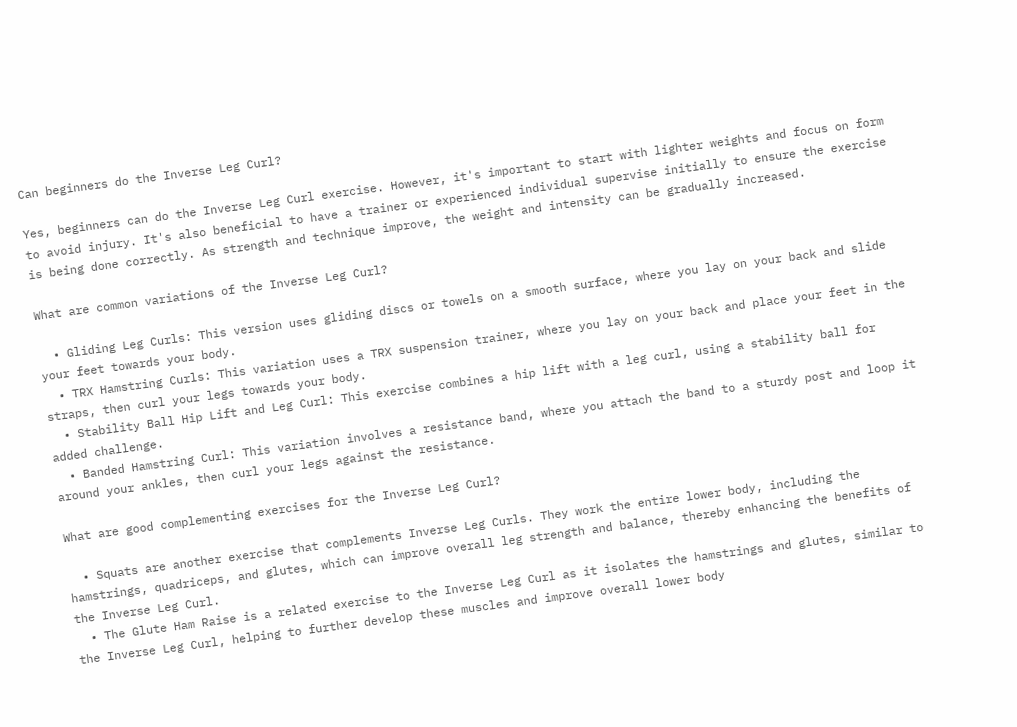Can beginners do the Inverse Leg Curl?

Yes, beginners can do the Inverse Leg Curl exercise. However, it's important to start with lighter weights and focus on form to avoid injury. It's also beneficial to have a trainer or experienced individual supervise initially to ensure the exercise is being done correctly. As strength and technique improve, the weight and intensity can be gradually increased.

What are common variations of the Inverse Leg Curl?

  • Gliding Leg Curls: This version uses gliding discs or towels on a smooth surface, where you lay on your back and slide your feet towards your body.
  • TRX Hamstring Curls: This variation uses a TRX suspension trainer, where you lay on your back and place your feet in the straps, then curl your legs towards your body.
  • Stability Ball Hip Lift and Leg Curl: This exercise combines a hip lift with a leg curl, using a stability ball for added challenge.
  • Banded Hamstring Curl: This variation involves a resistance band, where you attach the band to a sturdy post and loop it around your ankles, then curl your legs against the resistance.

What are good complementing exercises for the Inverse Leg Curl?

  • Squats are another exercise that complements Inverse Leg Curls. They work the entire lower body, including the hamstrings, quadriceps, and glutes, which can improve overall leg strength and balance, thereby enhancing the benefits of the Inverse Leg Curl.
  • The Glute Ham Raise is a related exercise to the Inverse Leg Curl as it isolates the hamstrings and glutes, similar to the Inverse Leg Curl, helping to further develop these muscles and improve overall lower body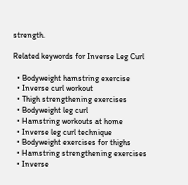strength.

Related keywords for Inverse Leg Curl

  • Bodyweight hamstring exercise
  • Inverse curl workout
  • Thigh strengthening exercises
  • Bodyweight leg curl
  • Hamstring workouts at home
  • Inverse leg curl technique
  • Bodyweight exercises for thighs
  • Hamstring strengthening exercises
  • Inverse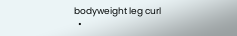bodyweight leg curl
  •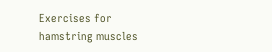Exercises for hamstring muscles